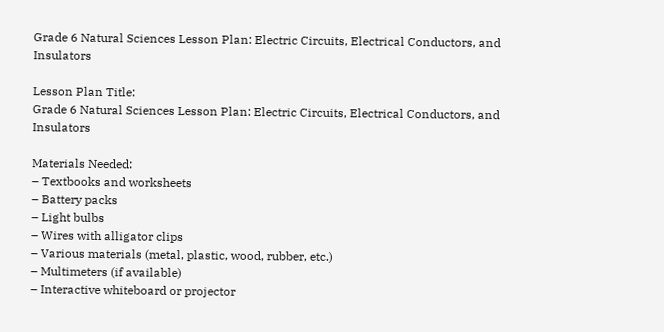Grade 6 Natural Sciences Lesson Plan: Electric Circuits, Electrical Conductors, and Insulators

Lesson Plan Title:
Grade 6 Natural Sciences Lesson Plan: Electric Circuits, Electrical Conductors, and Insulators

Materials Needed:
– Textbooks and worksheets
– Battery packs
– Light bulbs
– Wires with alligator clips
– Various materials (metal, plastic, wood, rubber, etc.)
– Multimeters (if available)
– Interactive whiteboard or projector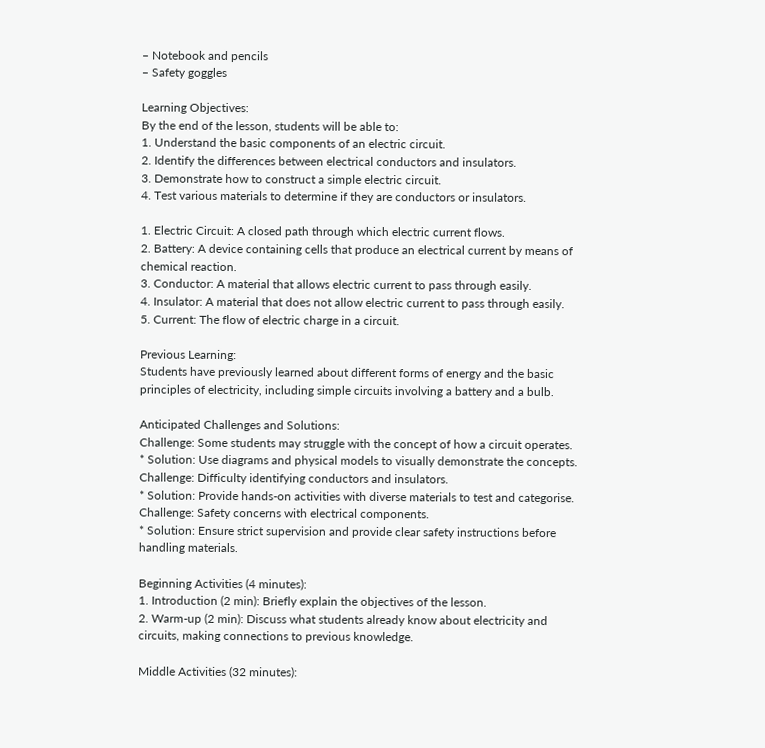– Notebook and pencils
– Safety goggles

Learning Objectives:
By the end of the lesson, students will be able to:
1. Understand the basic components of an electric circuit.
2. Identify the differences between electrical conductors and insulators.
3. Demonstrate how to construct a simple electric circuit.
4. Test various materials to determine if they are conductors or insulators.

1. Electric Circuit: A closed path through which electric current flows.
2. Battery: A device containing cells that produce an electrical current by means of chemical reaction.
3. Conductor: A material that allows electric current to pass through easily.
4. Insulator: A material that does not allow electric current to pass through easily.
5. Current: The flow of electric charge in a circuit.

Previous Learning:
Students have previously learned about different forms of energy and the basic principles of electricity, including simple circuits involving a battery and a bulb.

Anticipated Challenges and Solutions:
Challenge: Some students may struggle with the concept of how a circuit operates.
* Solution: Use diagrams and physical models to visually demonstrate the concepts.
Challenge: Difficulty identifying conductors and insulators.
* Solution: Provide hands-on activities with diverse materials to test and categorise.
Challenge: Safety concerns with electrical components.
* Solution: Ensure strict supervision and provide clear safety instructions before handling materials.

Beginning Activities (4 minutes):
1. Introduction (2 min): Briefly explain the objectives of the lesson.
2. Warm-up (2 min): Discuss what students already know about electricity and circuits, making connections to previous knowledge.

Middle Activities (32 minutes):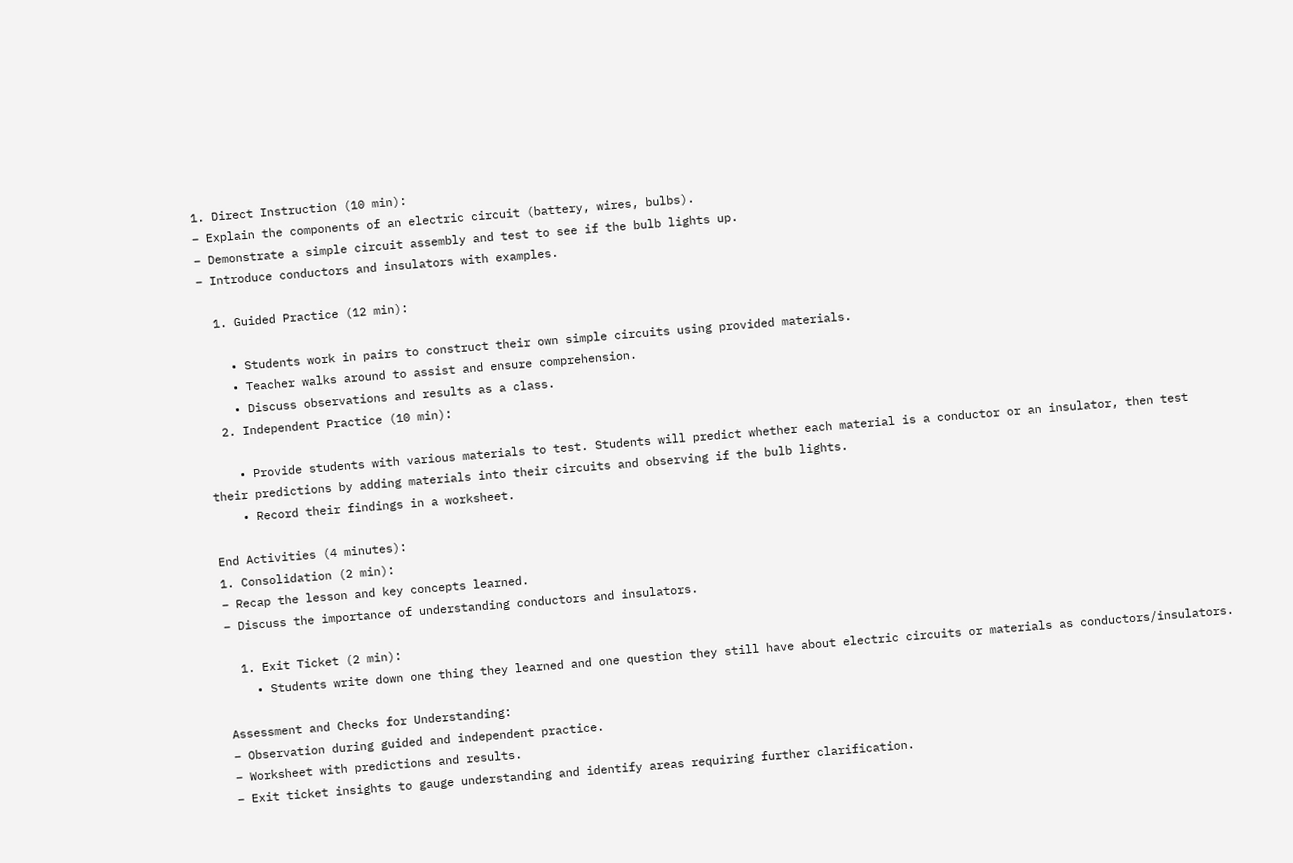1. Direct Instruction (10 min):
– Explain the components of an electric circuit (battery, wires, bulbs).
– Demonstrate a simple circuit assembly and test to see if the bulb lights up.
– Introduce conductors and insulators with examples.

  1. Guided Practice (12 min):

    • Students work in pairs to construct their own simple circuits using provided materials.
    • Teacher walks around to assist and ensure comprehension.
    • Discuss observations and results as a class.
  2. Independent Practice (10 min):

    • Provide students with various materials to test. Students will predict whether each material is a conductor or an insulator, then test their predictions by adding materials into their circuits and observing if the bulb lights.
    • Record their findings in a worksheet.

End Activities (4 minutes):
1. Consolidation (2 min):
– Recap the lesson and key concepts learned.
– Discuss the importance of understanding conductors and insulators.

  1. Exit Ticket (2 min):
    • Students write down one thing they learned and one question they still have about electric circuits or materials as conductors/insulators.

Assessment and Checks for Understanding:
– Observation during guided and independent practice.
– Worksheet with predictions and results.
– Exit ticket insights to gauge understanding and identify areas requiring further clarification.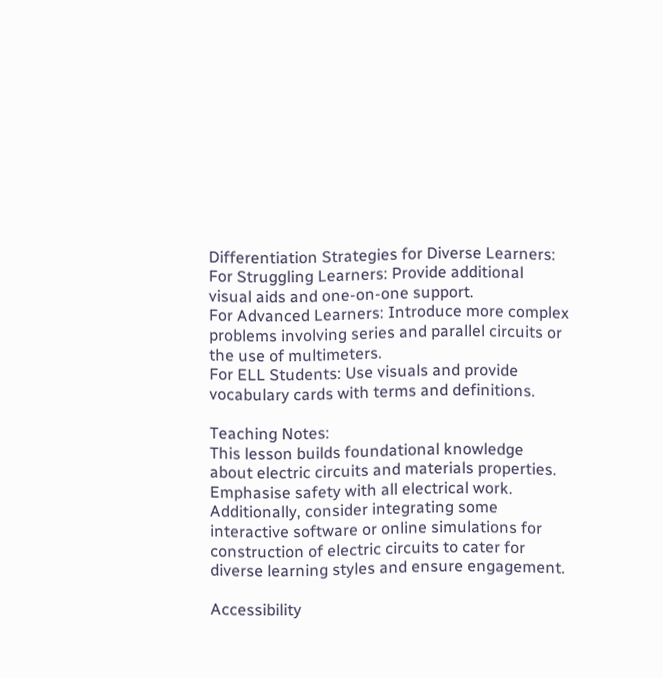Differentiation Strategies for Diverse Learners:
For Struggling Learners: Provide additional visual aids and one-on-one support.
For Advanced Learners: Introduce more complex problems involving series and parallel circuits or the use of multimeters.
For ELL Students: Use visuals and provide vocabulary cards with terms and definitions.

Teaching Notes:
This lesson builds foundational knowledge about electric circuits and materials properties. Emphasise safety with all electrical work. Additionally, consider integrating some interactive software or online simulations for construction of electric circuits to cater for diverse learning styles and ensure engagement.

Accessibility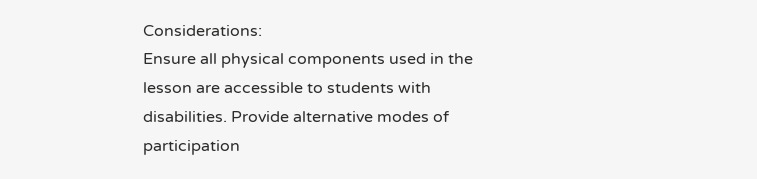Considerations:
Ensure all physical components used in the lesson are accessible to students with disabilities. Provide alternative modes of participation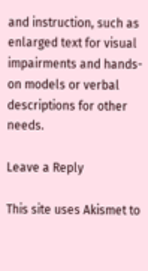and instruction, such as enlarged text for visual impairments and hands-on models or verbal descriptions for other needs.

Leave a Reply

This site uses Akismet to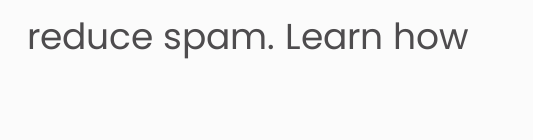reduce spam. Learn how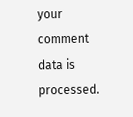your comment data is processed.